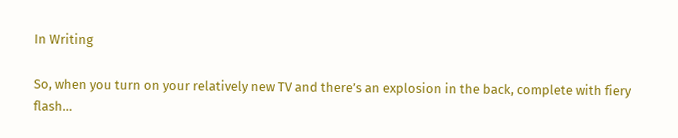In Writing

So, when you turn on your relatively new TV and there’s an explosion in the back, complete with fiery flash…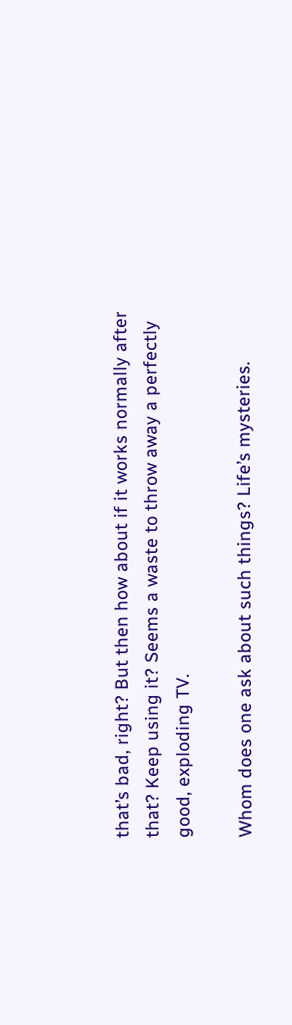that’s bad, right? But then how about if it works normally after that? Keep using it? Seems a waste to throw away a perfectly good, exploding TV.

Whom does one ask about such things? Life’s mysteries.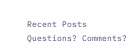Recent Posts
Questions? Comments?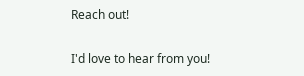Reach out!

I'd love to hear from you!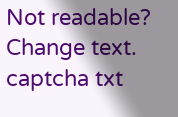Not readable? Change text. captcha txt